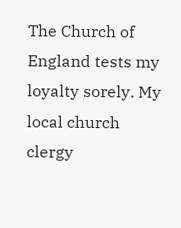The Church of England tests my loyalty sorely. My local church clergy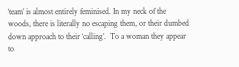‘team’ is almost entirely feminised. In my neck of the woods, there is literally no escaping them, or their dumbed down approach to their ‘calling’.  To a woman they appear to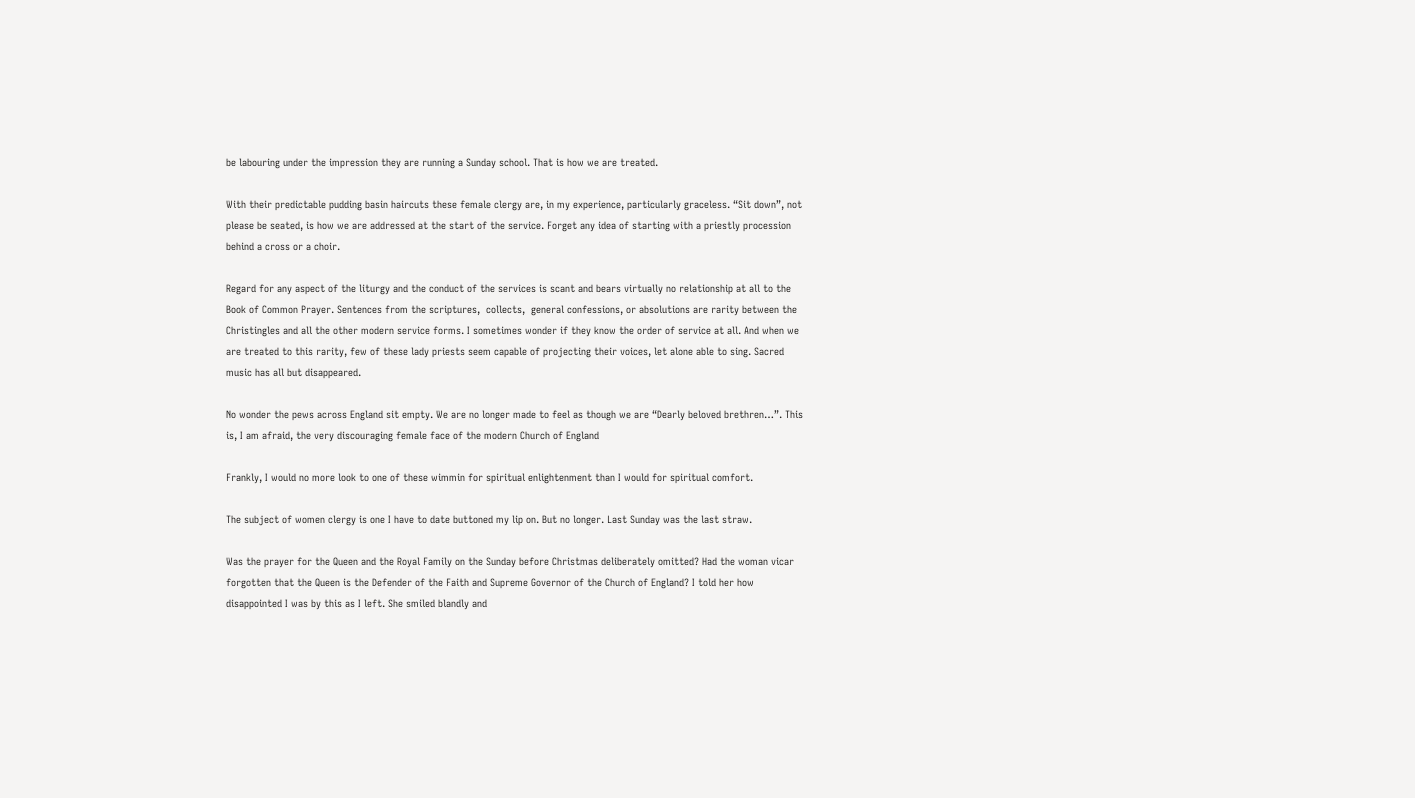be labouring under the impression they are running a Sunday school. That is how we are treated.

With their predictable pudding basin haircuts these female clergy are, in my experience, particularly graceless. “Sit down”, not please be seated, is how we are addressed at the start of the service. Forget any idea of starting with a priestly procession behind a cross or a choir.

Regard for any aspect of the liturgy and the conduct of the services is scant and bears virtually no relationship at all to the Book of Common Prayer. Sentences from the scriptures,  collects,  general confessions, or absolutions are rarity between the Christingles and all the other modern service forms. I sometimes wonder if they know the order of service at all. And when we are treated to this rarity, few of these lady priests seem capable of projecting their voices, let alone able to sing. Sacred music has all but disappeared.

No wonder the pews across England sit empty. We are no longer made to feel as though we are “Dearly beloved brethren…”. This is, I am afraid, the very discouraging female face of the modern Church of England

Frankly, I would no more look to one of these wimmin for spiritual enlightenment than I would for spiritual comfort.

The subject of women clergy is one I have to date buttoned my lip on. But no longer. Last Sunday was the last straw.

Was the prayer for the Queen and the Royal Family on the Sunday before Christmas deliberately omitted? Had the woman vicar forgotten that the Queen is the Defender of the Faith and Supreme Governor of the Church of England? I told her how disappointed I was by this as I left. She smiled blandly and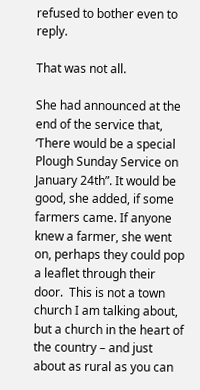refused to bother even to reply.

That was not all.

She had announced at the end of the service that, ‘There would be a special Plough Sunday Service on January 24th”. It would be good, she added, if some farmers came. If anyone knew a farmer, she went on, perhaps they could pop a leaflet through their door.  This is not a town church I am talking about, but a church in the heart of the country – and just about as rural as you can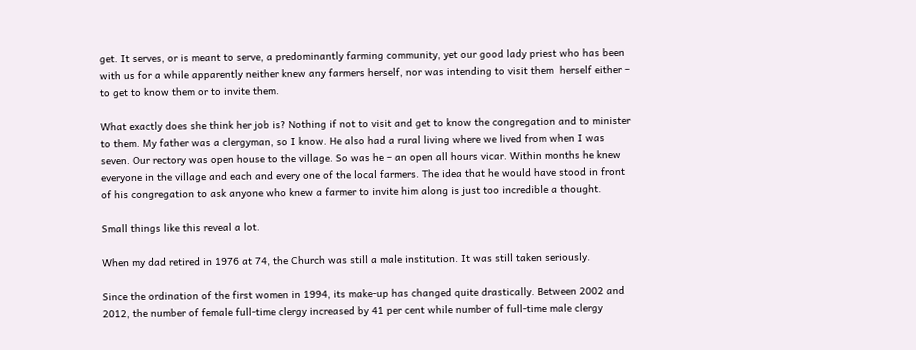get. It serves, or is meant to serve, a predominantly farming community, yet our good lady priest who has been with us for a while apparently neither knew any farmers herself, nor was intending to visit them  herself either – to get to know them or to invite them.

What exactly does she think her job is? Nothing if not to visit and get to know the congregation and to minister to them. My father was a clergyman, so I know. He also had a rural living where we lived from when I was seven. Our rectory was open house to the village. So was he – an open all hours vicar. Within months he knew everyone in the village and each and every one of the local farmers. The idea that he would have stood in front of his congregation to ask anyone who knew a farmer to invite him along is just too incredible a thought.

Small things like this reveal a lot.

When my dad retired in 1976 at 74, the Church was still a male institution. It was still taken seriously.

Since the ordination of the first women in 1994, its make-up has changed quite drastically. Between 2002 and 2012, the number of female full-time clergy increased by 41 per cent while number of full-time male clergy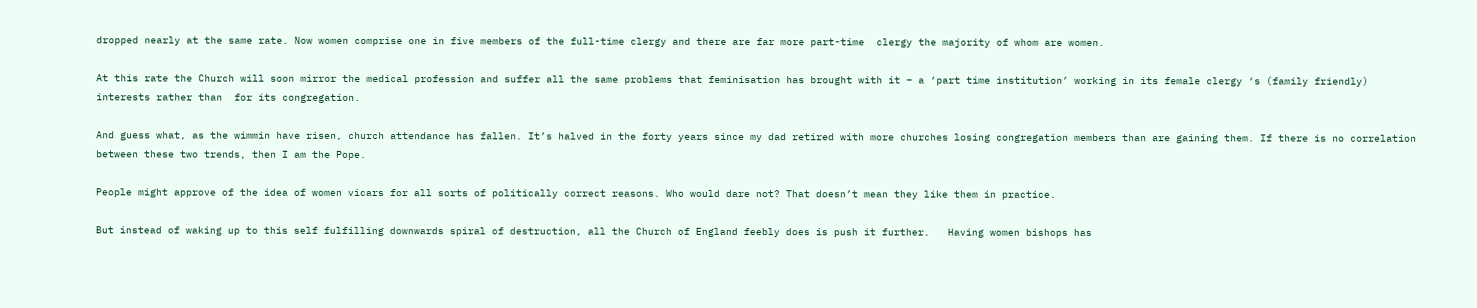dropped nearly at the same rate. Now women comprise one in five members of the full-time clergy and there are far more part-time  clergy the majority of whom are women.

At this rate the Church will soon mirror the medical profession and suffer all the same problems that feminisation has brought with it – a ‘part time institution’ working in its female clergy ‘s (family friendly) interests rather than  for its congregation.

And guess what, as the wimmin have risen, church attendance has fallen. It’s halved in the forty years since my dad retired with more churches losing congregation members than are gaining them. If there is no correlation between these two trends, then I am the Pope.

People might approve of the idea of women vicars for all sorts of politically correct reasons. Who would dare not? That doesn’t mean they like them in practice.

But instead of waking up to this self fulfilling downwards spiral of destruction, all the Church of England feebly does is push it further.   Having women bishops has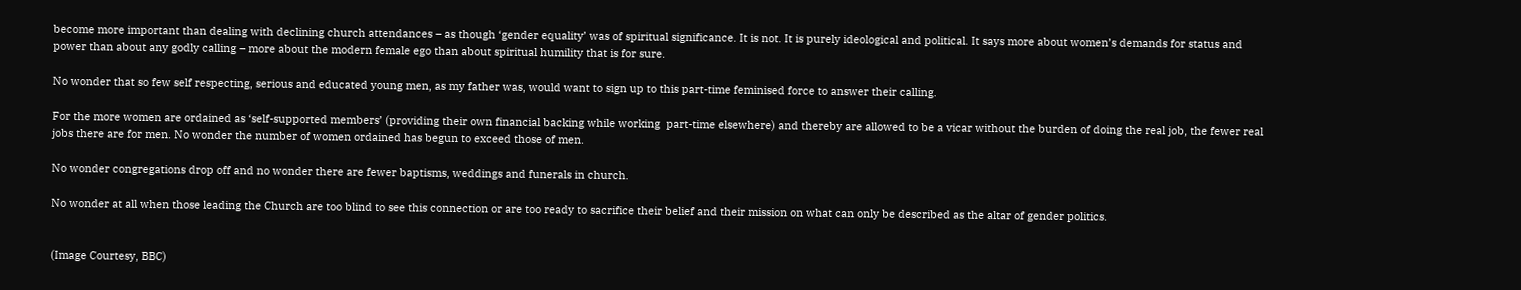become more important than dealing with declining church attendances – as though ‘gender equality’ was of spiritual significance. It is not. It is purely ideological and political. It says more about women’s demands for status and power than about any godly calling – more about the modern female ego than about spiritual humility that is for sure.

No wonder that so few self respecting, serious and educated young men, as my father was, would want to sign up to this part-time feminised force to answer their calling.

For the more women are ordained as ‘self-supported members’ (providing their own financial backing while working  part-time elsewhere) and thereby are allowed to be a vicar without the burden of doing the real job, the fewer real jobs there are for men. No wonder the number of women ordained has begun to exceed those of men.

No wonder congregations drop off and no wonder there are fewer baptisms, weddings and funerals in church.

No wonder at all when those leading the Church are too blind to see this connection or are too ready to sacrifice their belief and their mission on what can only be described as the altar of gender politics.


(Image Courtesy, BBC)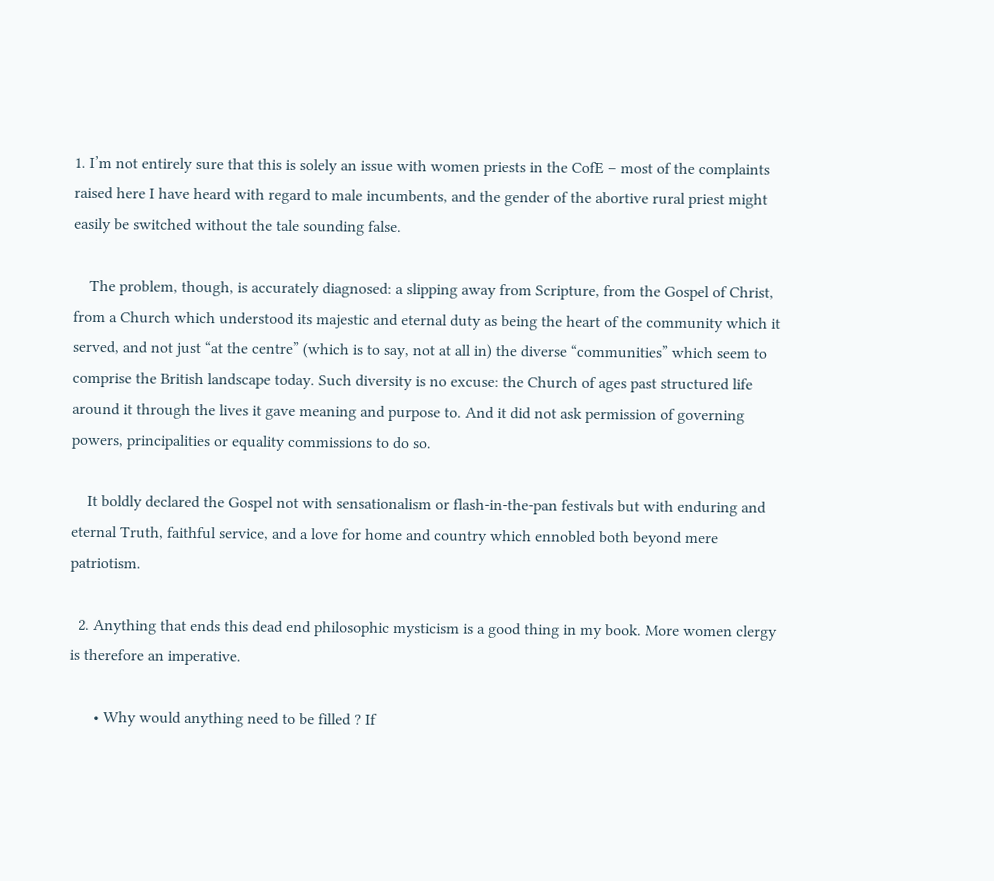1. I’m not entirely sure that this is solely an issue with women priests in the CofE – most of the complaints raised here I have heard with regard to male incumbents, and the gender of the abortive rural priest might easily be switched without the tale sounding false.

    The problem, though, is accurately diagnosed: a slipping away from Scripture, from the Gospel of Christ, from a Church which understood its majestic and eternal duty as being the heart of the community which it served, and not just “at the centre” (which is to say, not at all in) the diverse “communities” which seem to comprise the British landscape today. Such diversity is no excuse: the Church of ages past structured life around it through the lives it gave meaning and purpose to. And it did not ask permission of governing powers, principalities or equality commissions to do so.

    It boldly declared the Gospel not with sensationalism or flash-in-the-pan festivals but with enduring and eternal Truth, faithful service, and a love for home and country which ennobled both beyond mere patriotism.

  2. Anything that ends this dead end philosophic mysticism is a good thing in my book. More women clergy is therefore an imperative.

      • Why would anything need to be filled ? If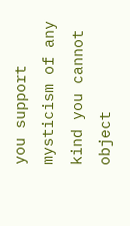you support mysticism of any kind you cannot object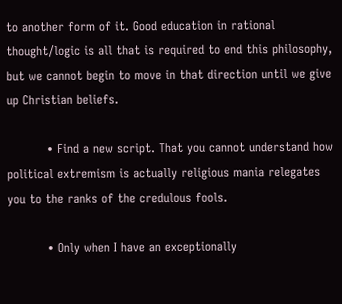to another form of it. Good education in rational thought/logic is all that is required to end this philosophy, but we cannot begin to move in that direction until we give up Christian beliefs.

          • Find a new script. That you cannot understand how political extremism is actually religious mania relegates you to the ranks of the credulous fools.

          • Only when I have an exceptionally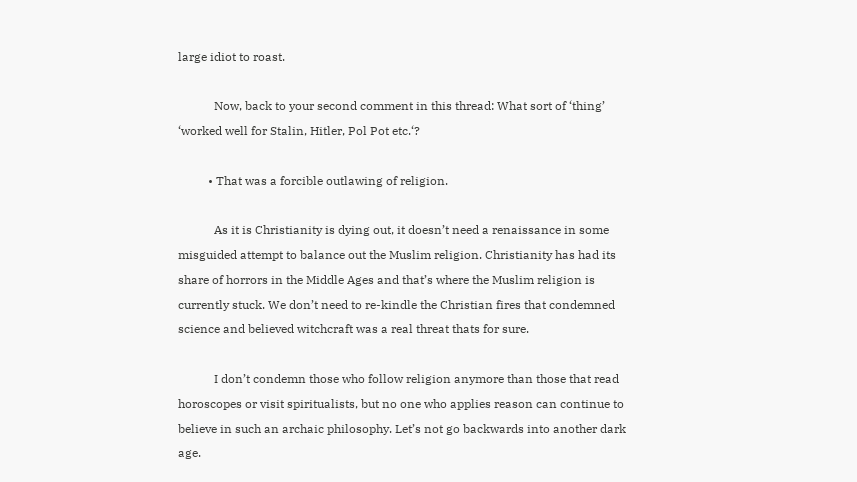large idiot to roast.

            Now, back to your second comment in this thread: What sort of ‘thing’ ‘worked well for Stalin, Hitler, Pol Pot etc.‘?

          • That was a forcible outlawing of religion.

            As it is Christianity is dying out, it doesn’t need a renaissance in some misguided attempt to balance out the Muslim religion. Christianity has had its share of horrors in the Middle Ages and that’s where the Muslim religion is currently stuck. We don’t need to re-kindle the Christian fires that condemned science and believed witchcraft was a real threat thats for sure.

            I don’t condemn those who follow religion anymore than those that read horoscopes or visit spiritualists, but no one who applies reason can continue to believe in such an archaic philosophy. Let’s not go backwards into another dark age.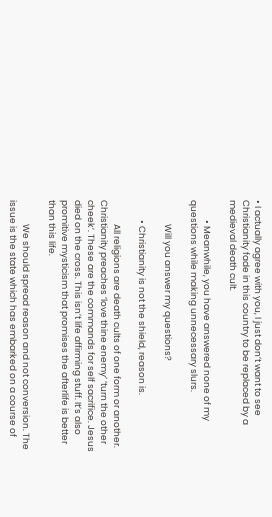• I actually agree with you, I just don’t want to see Christianity fade in this country to be replaced by a medieval death cult.

          • Meanwhile, you have answered none of my questions while making unnecessary slurs.

            Will you answer my questions?

          • Christianity is not the shield, reason is.

            All religions are death cults of one form or another. Christianity preaches ‘love thine enemy’ ‘turn the other cheek’. These are the commands for self sacrifice. Jesus died on the cross. This isn’t life affirming stuff. It’s also promitive mysticism that promises the afterlife is better than this life.

            We should spread reason and not conversion. The issue is the state which has embarked on a course of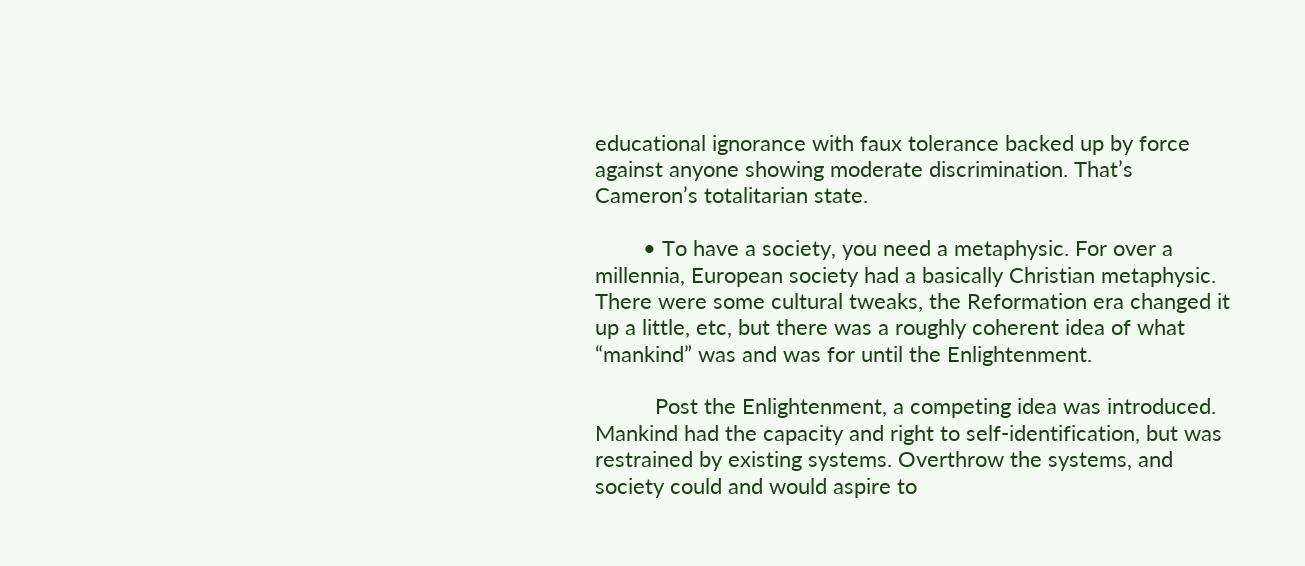educational ignorance with faux tolerance backed up by force against anyone showing moderate discrimination. That’s Cameron’s totalitarian state.

        • To have a society, you need a metaphysic. For over a millennia, European society had a basically Christian metaphysic. There were some cultural tweaks, the Reformation era changed it up a little, etc, but there was a roughly coherent idea of what “mankind” was and was for until the Enlightenment.

          Post the Enlightenment, a competing idea was introduced. Mankind had the capacity and right to self-identification, but was restrained by existing systems. Overthrow the systems, and society could and would aspire to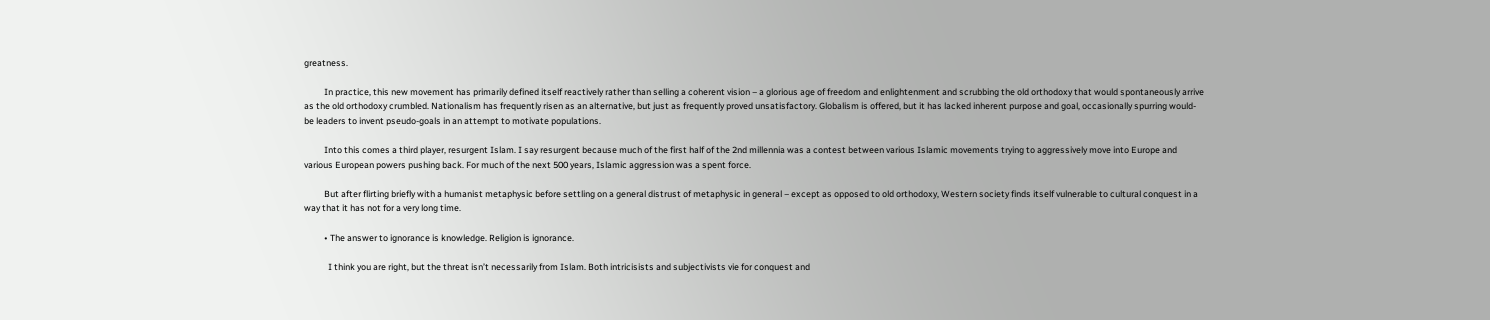greatness.

          In practice, this new movement has primarily defined itself reactively rather than selling a coherent vision – a glorious age of freedom and enlightenment and scrubbing the old orthodoxy that would spontaneously arrive as the old orthodoxy crumbled. Nationalism has frequently risen as an alternative, but just as frequently proved unsatisfactory. Globalism is offered, but it has lacked inherent purpose and goal, occasionally spurring would-be leaders to invent pseudo-goals in an attempt to motivate populations.

          Into this comes a third player, resurgent Islam. I say resurgent because much of the first half of the 2nd millennia was a contest between various Islamic movements trying to aggressively move into Europe and various European powers pushing back. For much of the next 500 years, Islamic aggression was a spent force.

          But after flirting briefly with a humanist metaphysic before settling on a general distrust of metaphysic in general – except as opposed to old orthodoxy, Western society finds itself vulnerable to cultural conquest in a way that it has not for a very long time.

          • The answer to ignorance is knowledge. Religion is ignorance.

            I think you are right, but the threat isn’t necessarily from Islam. Both intricisists and subjectivists vie for conquest and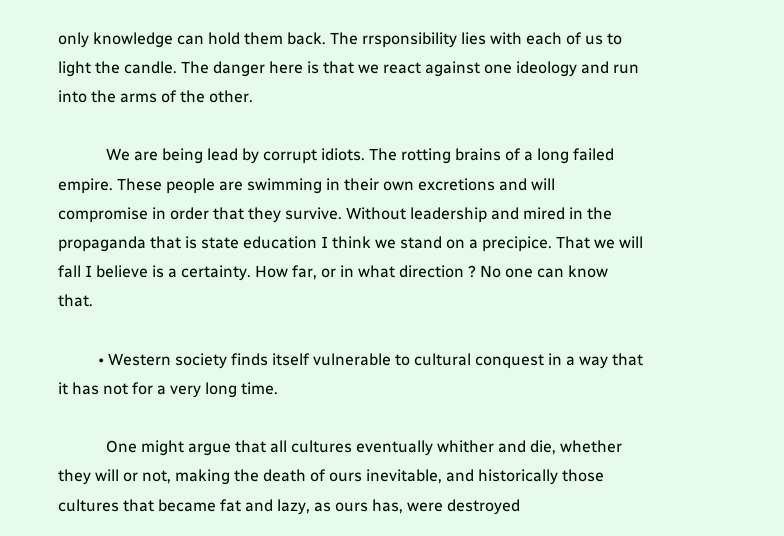only knowledge can hold them back. The rrsponsibility lies with each of us to light the candle. The danger here is that we react against one ideology and run into the arms of the other.

            We are being lead by corrupt idiots. The rotting brains of a long failed empire. These people are swimming in their own excretions and will compromise in order that they survive. Without leadership and mired in the propaganda that is state education I think we stand on a precipice. That we will fall I believe is a certainty. How far, or in what direction ? No one can know that.

          • Western society finds itself vulnerable to cultural conquest in a way that it has not for a very long time.

            One might argue that all cultures eventually whither and die, whether they will or not, making the death of ours inevitable, and historically those cultures that became fat and lazy, as ours has, were destroyed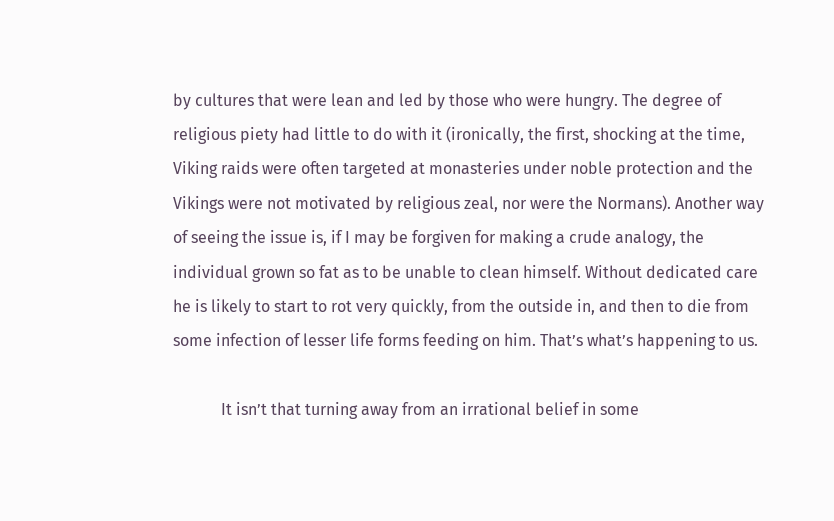by cultures that were lean and led by those who were hungry. The degree of religious piety had little to do with it (ironically, the first, shocking at the time, Viking raids were often targeted at monasteries under noble protection and the Vikings were not motivated by religious zeal, nor were the Normans). Another way of seeing the issue is, if I may be forgiven for making a crude analogy, the individual grown so fat as to be unable to clean himself. Without dedicated care he is likely to start to rot very quickly, from the outside in, and then to die from some infection of lesser life forms feeding on him. That’s what’s happening to us.

            It isn’t that turning away from an irrational belief in some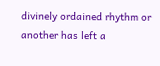divinely ordained rhythm or another has left a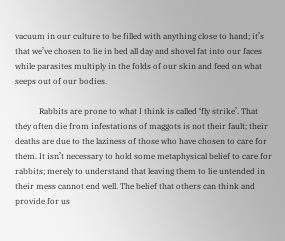vacuum in our culture to be filled with anything close to hand; it’s that we’ve chosen to lie in bed all day and shovel fat into our faces while parasites multiply in the folds of our skin and feed on what seeps out of our bodies.

            Rabbits are prone to what I think is called ‘fly strike’. That they often die from infestations of maggots is not their fault; their deaths are due to the laziness of those who have chosen to care for them. It isn’t necessary to hold some metaphysical belief to care for rabbits; merely to understand that leaving them to lie untended in their mess cannot end well. The belief that others can think and provide for us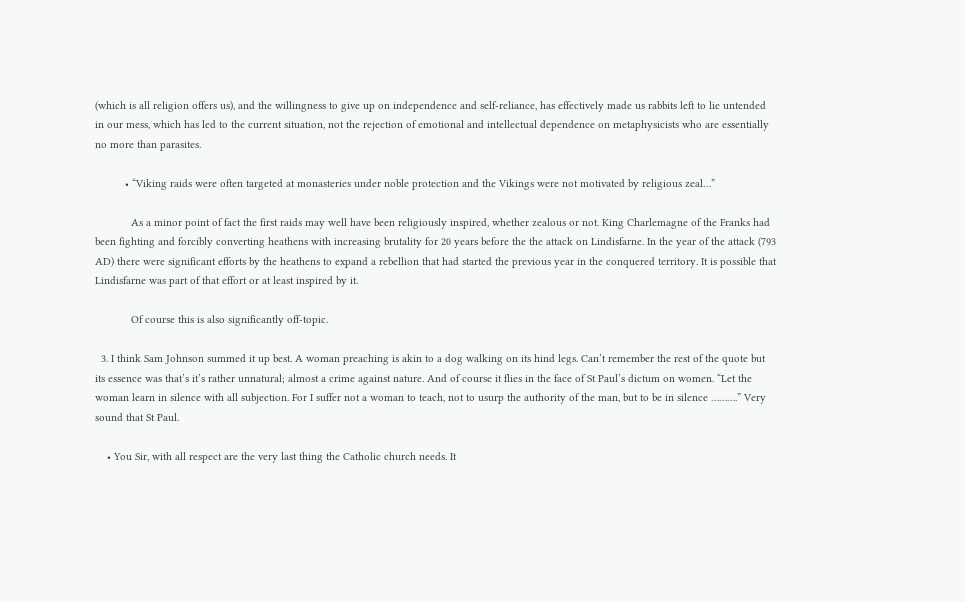(which is all religion offers us), and the willingness to give up on independence and self-reliance, has effectively made us rabbits left to lie untended in our mess, which has led to the current situation, not the rejection of emotional and intellectual dependence on metaphysicists who are essentially no more than parasites.

          • “Viking raids were often targeted at monasteries under noble protection and the Vikings were not motivated by religious zeal…”

            As a minor point of fact the first raids may well have been religiously inspired, whether zealous or not. King Charlemagne of the Franks had been fighting and forcibly converting heathens with increasing brutality for 20 years before the the attack on Lindisfarne. In the year of the attack (793 AD) there were significant efforts by the heathens to expand a rebellion that had started the previous year in the conquered territory. It is possible that Lindisfarne was part of that effort or at least inspired by it.

            Of course this is also significantly off-topic.

  3. I think Sam Johnson summed it up best. A woman preaching is akin to a dog walking on its hind legs. Can’t remember the rest of the quote but its essence was that’s it’s rather unnatural; almost a crime against nature. And of course it flies in the face of St Paul’s dictum on women. “Let the woman learn in silence with all subjection. For I suffer not a woman to teach, not to usurp the authority of the man, but to be in silence ……….” Very sound that St Paul.

    • You Sir, with all respect are the very last thing the Catholic church needs. It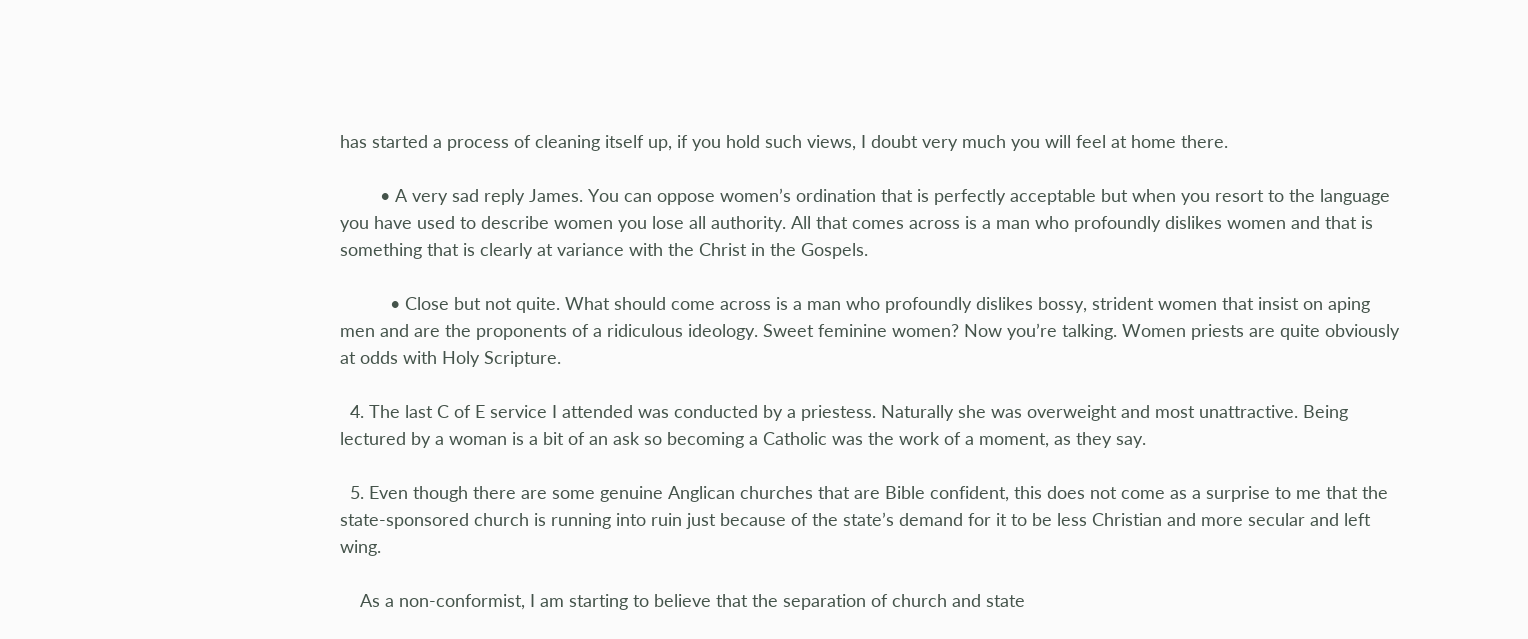has started a process of cleaning itself up, if you hold such views, I doubt very much you will feel at home there.

        • A very sad reply James. You can oppose women’s ordination that is perfectly acceptable but when you resort to the language you have used to describe women you lose all authority. All that comes across is a man who profoundly dislikes women and that is something that is clearly at variance with the Christ in the Gospels.

          • Close but not quite. What should come across is a man who profoundly dislikes bossy, strident women that insist on aping men and are the proponents of a ridiculous ideology. Sweet feminine women? Now you’re talking. Women priests are quite obviously at odds with Holy Scripture.

  4. The last C of E service I attended was conducted by a priestess. Naturally she was overweight and most unattractive. Being lectured by a woman is a bit of an ask so becoming a Catholic was the work of a moment, as they say.

  5. Even though there are some genuine Anglican churches that are Bible confident, this does not come as a surprise to me that the state-sponsored church is running into ruin just because of the state’s demand for it to be less Christian and more secular and left wing.

    As a non-conformist, I am starting to believe that the separation of church and state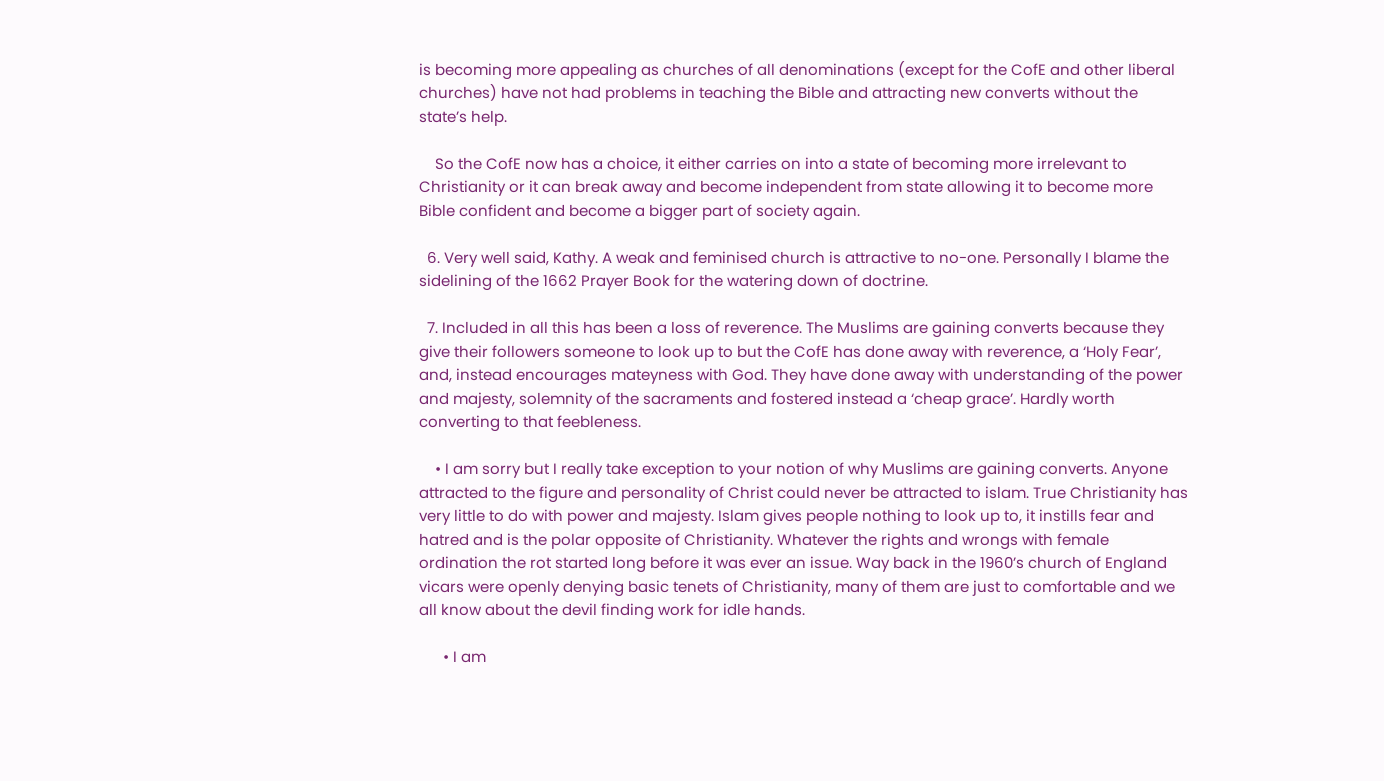is becoming more appealing as churches of all denominations (except for the CofE and other liberal churches) have not had problems in teaching the Bible and attracting new converts without the state’s help.

    So the CofE now has a choice, it either carries on into a state of becoming more irrelevant to Christianity or it can break away and become independent from state allowing it to become more Bible confident and become a bigger part of society again.

  6. Very well said, Kathy. A weak and feminised church is attractive to no-one. Personally I blame the sidelining of the 1662 Prayer Book for the watering down of doctrine.

  7. Included in all this has been a loss of reverence. The Muslims are gaining converts because they give their followers someone to look up to but the CofE has done away with reverence, a ‘Holy Fear’, and, instead encourages mateyness with God. They have done away with understanding of the power and majesty, solemnity of the sacraments and fostered instead a ‘cheap grace’. Hardly worth converting to that feebleness.

    • I am sorry but I really take exception to your notion of why Muslims are gaining converts. Anyone attracted to the figure and personality of Christ could never be attracted to islam. True Christianity has very little to do with power and majesty. Islam gives people nothing to look up to, it instills fear and hatred and is the polar opposite of Christianity. Whatever the rights and wrongs with female ordination the rot started long before it was ever an issue. Way back in the 1960’s church of England vicars were openly denying basic tenets of Christianity, many of them are just to comfortable and we all know about the devil finding work for idle hands.

      • I am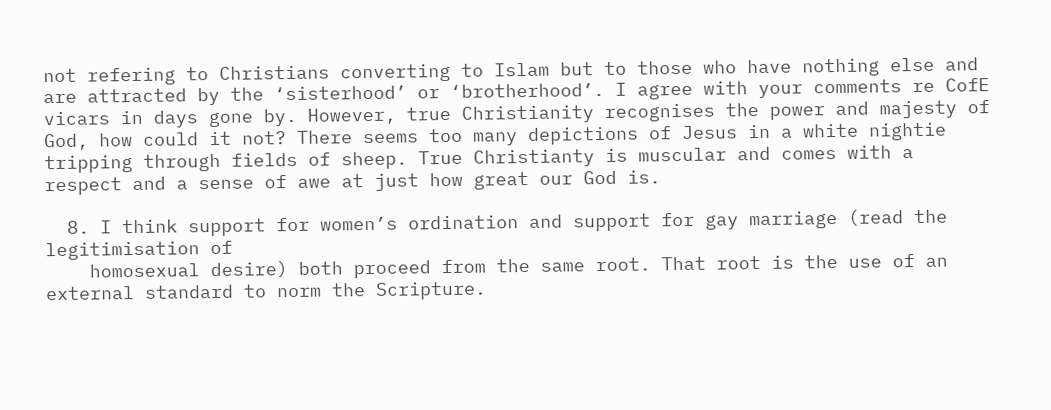not refering to Christians converting to Islam but to those who have nothing else and are attracted by the ‘sisterhood’ or ‘brotherhood’. I agree with your comments re CofE vicars in days gone by. However, true Christianity recognises the power and majesty of God, how could it not? There seems too many depictions of Jesus in a white nightie tripping through fields of sheep. True Christianty is muscular and comes with a respect and a sense of awe at just how great our God is.

  8. I think support for women’s ordination and support for gay marriage (read the legitimisation of
    homosexual desire) both proceed from the same root. That root is the use of an external standard to norm the Scripture.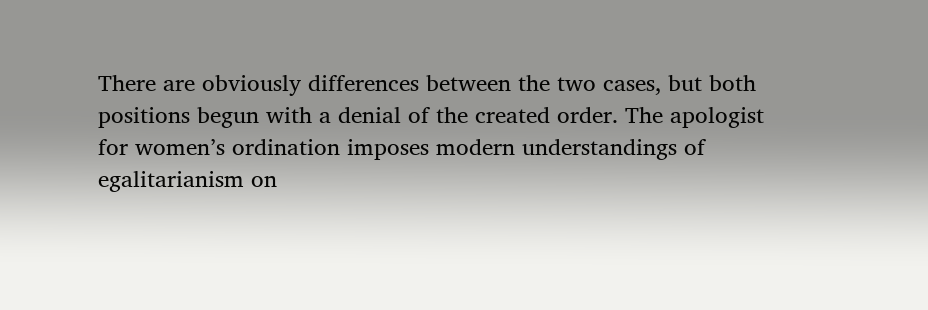There are obviously differences between the two cases, but both positions begun with a denial of the created order. The apologist for women’s ordination imposes modern understandings of egalitarianism on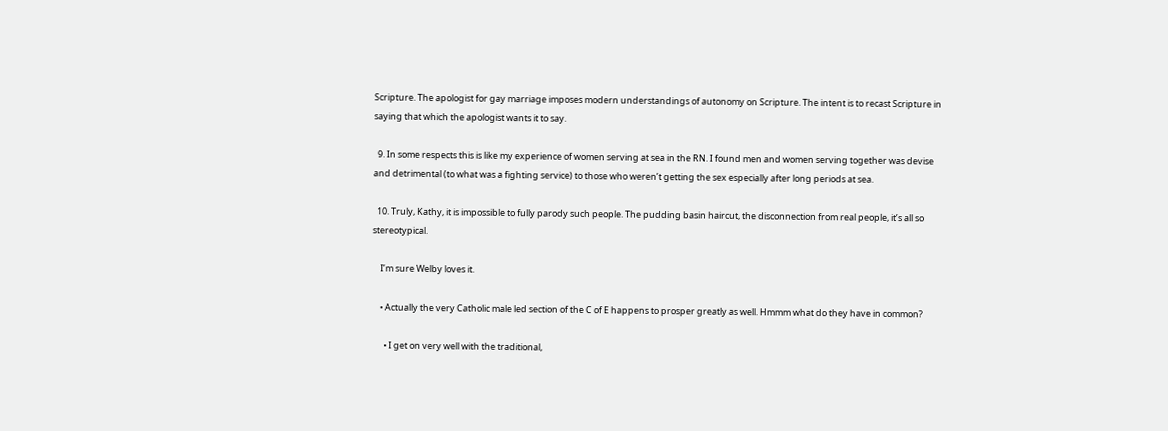Scripture. The apologist for gay marriage imposes modern understandings of autonomy on Scripture. The intent is to recast Scripture in saying that which the apologist wants it to say.

  9. In some respects this is like my experience of women serving at sea in the RN. I found men and women serving together was devise and detrimental (to what was a fighting service) to those who weren’t getting the sex especially after long periods at sea.

  10. Truly, Kathy, it is impossible to fully parody such people. The pudding basin haircut, the disconnection from real people, it’s all so stereotypical.

    I’m sure Welby loves it.

    • Actually the very Catholic male led section of the C of E happens to prosper greatly as well. Hmmm what do they have in common?

      • I get on very well with the traditional,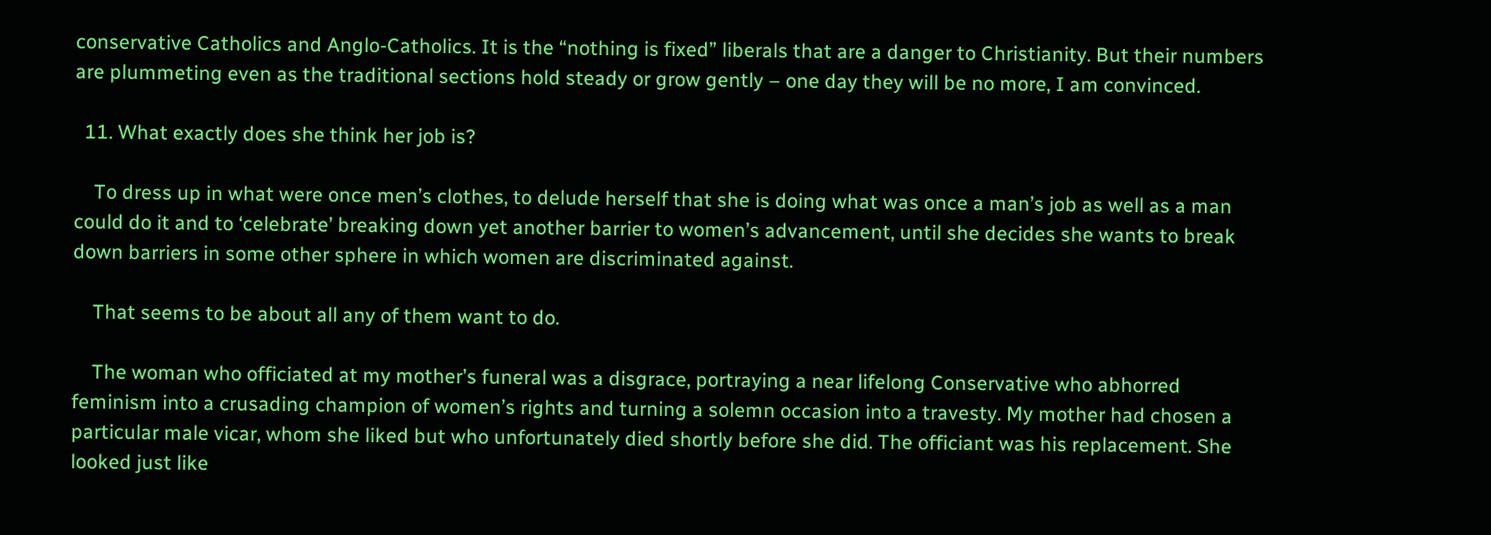conservative Catholics and Anglo-Catholics. It is the “nothing is fixed” liberals that are a danger to Christianity. But their numbers are plummeting even as the traditional sections hold steady or grow gently – one day they will be no more, I am convinced.

  11. What exactly does she think her job is?

    To dress up in what were once men’s clothes, to delude herself that she is doing what was once a man’s job as well as a man could do it and to ‘celebrate’ breaking down yet another barrier to women’s advancement, until she decides she wants to break down barriers in some other sphere in which women are discriminated against.

    That seems to be about all any of them want to do.

    The woman who officiated at my mother’s funeral was a disgrace, portraying a near lifelong Conservative who abhorred feminism into a crusading champion of women’s rights and turning a solemn occasion into a travesty. My mother had chosen a particular male vicar, whom she liked but who unfortunately died shortly before she did. The officiant was his replacement. She looked just like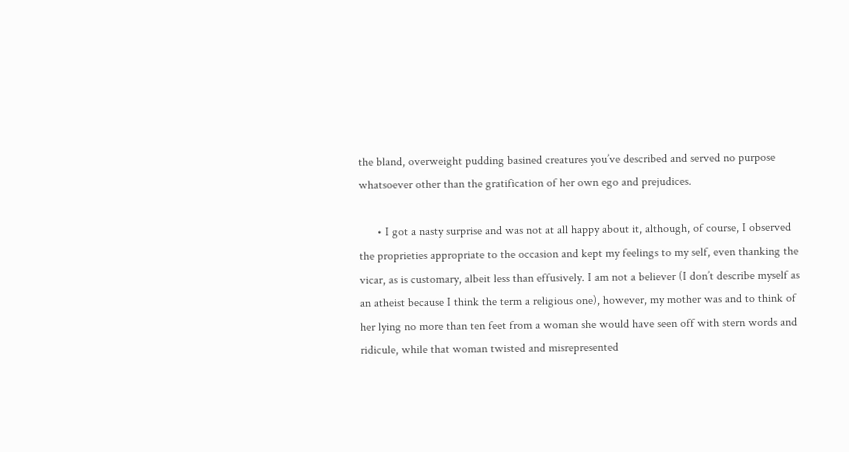the bland, overweight pudding basined creatures you’ve described and served no purpose whatsoever other than the gratification of her own ego and prejudices.

      • I got a nasty surprise and was not at all happy about it, although, of course, I observed the proprieties appropriate to the occasion and kept my feelings to my self, even thanking the vicar, as is customary, albeit less than effusively. I am not a believer (I don’t describe myself as an atheist because I think the term a religious one), however, my mother was and to think of her lying no more than ten feet from a woman she would have seen off with stern words and ridicule, while that woman twisted and misrepresented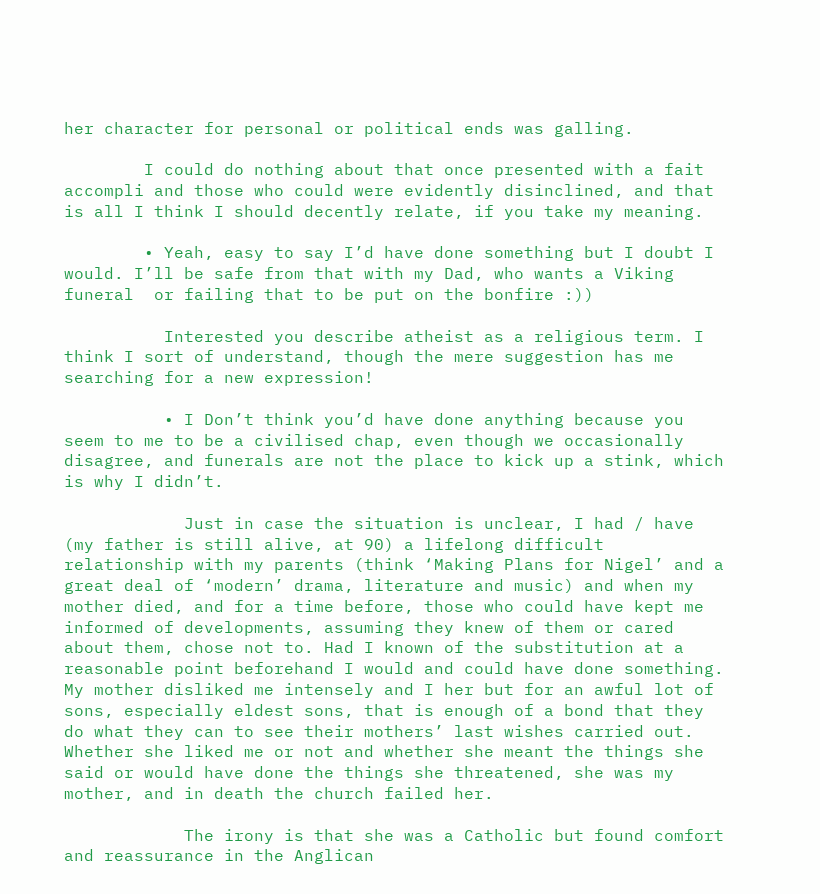her character for personal or political ends was galling.

        I could do nothing about that once presented with a fait accompli and those who could were evidently disinclined, and that is all I think I should decently relate, if you take my meaning.

        • Yeah, easy to say I’d have done something but I doubt I would. I’ll be safe from that with my Dad, who wants a Viking funeral  or failing that to be put on the bonfire :))

          Interested you describe atheist as a religious term. I think I sort of understand, though the mere suggestion has me searching for a new expression!

          • I Don’t think you’d have done anything because you seem to me to be a civilised chap, even though we occasionally disagree, and funerals are not the place to kick up a stink, which is why I didn’t.

            Just in case the situation is unclear, I had / have (my father is still alive, at 90) a lifelong difficult relationship with my parents (think ‘Making Plans for Nigel’ and a great deal of ‘modern’ drama, literature and music) and when my mother died, and for a time before, those who could have kept me informed of developments, assuming they knew of them or cared about them, chose not to. Had I known of the substitution at a reasonable point beforehand I would and could have done something. My mother disliked me intensely and I her but for an awful lot of sons, especially eldest sons, that is enough of a bond that they do what they can to see their mothers’ last wishes carried out. Whether she liked me or not and whether she meant the things she said or would have done the things she threatened, she was my mother, and in death the church failed her.

            The irony is that she was a Catholic but found comfort and reassurance in the Anglican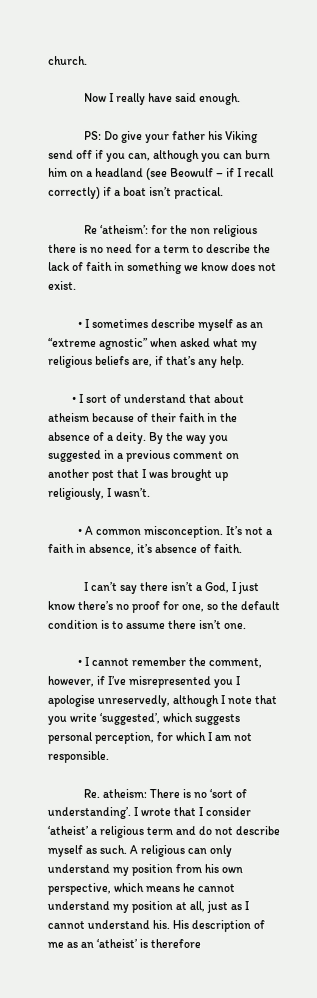church.

            Now I really have said enough.

            PS: Do give your father his Viking send off if you can, although you can burn him on a headland (see Beowulf – if I recall correctly) if a boat isn’t practical.

            Re ‘atheism’: for the non religious there is no need for a term to describe the lack of faith in something we know does not exist.

          • I sometimes describe myself as an “extreme agnostic” when asked what my religious beliefs are, if that’s any help.

        • I sort of understand that about atheism because of their faith in the absence of a deity. By the way you suggested in a previous comment on another post that I was brought up religiously, I wasn’t.

          • A common misconception. It’s not a faith in absence, it’s absence of faith.

            I can’t say there isn’t a God, I just know there’s no proof for one, so the default condition is to assume there isn’t one.

          • I cannot remember the comment, however, if I’ve misrepresented you I apologise unreservedly, although I note that you write ‘suggested’, which suggests personal perception, for which I am not responsible.

            Re. atheism: There is no ‘sort of understanding’. I wrote that I consider ‘atheist’ a religious term and do not describe myself as such. A religious can only understand my position from his own perspective, which means he cannot understand my position at all, just as I cannot understand his. His description of me as an ‘atheist’ is therefore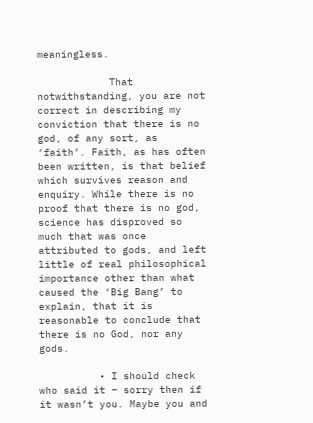meaningless.

            That notwithstanding, you are not correct in describing my conviction that there is no god, of any sort, as ‘faith’. Faith, as has often been written, is that belief which survives reason and enquiry. While there is no proof that there is no god, science has disproved so much that was once attributed to gods, and left little of real philosophical importance other than what caused the ‘Big Bang’ to explain, that it is reasonable to conclude that there is no God, nor any gods.

          • I should check who said it – sorry then if it wasn’t you. Maybe you and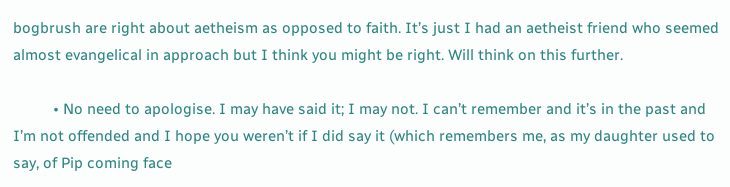bogbrush are right about aetheism as opposed to faith. It’s just I had an aetheist friend who seemed almost evangelical in approach but I think you might be right. Will think on this further.

          • No need to apologise. I may have said it; I may not. I can’t remember and it’s in the past and I’m not offended and I hope you weren’t if I did say it (which remembers me, as my daughter used to say, of Pip coming face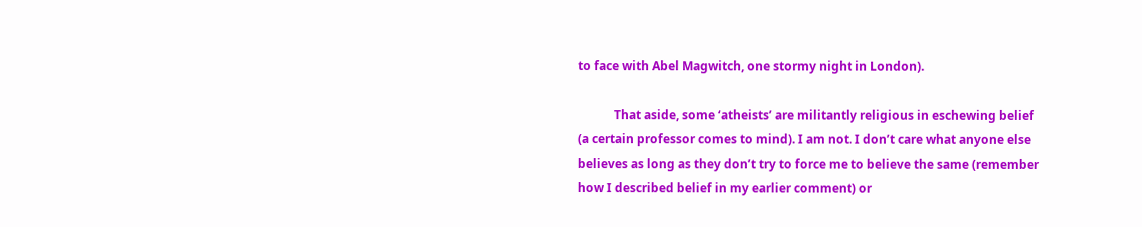to face with Abel Magwitch, one stormy night in London).

            That aside, some ‘atheists’ are militantly religious in eschewing belief (a certain professor comes to mind). I am not. I don’t care what anyone else believes as long as they don’t try to force me to believe the same (remember how I described belief in my earlier comment) or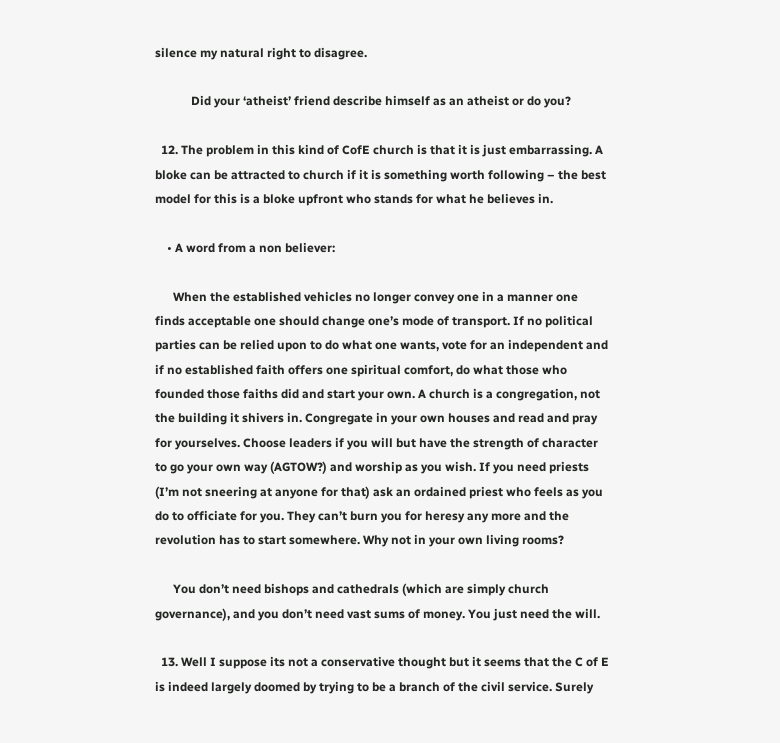silence my natural right to disagree.

            Did your ‘atheist’ friend describe himself as an atheist or do you?

  12. The problem in this kind of CofE church is that it is just embarrassing. A bloke can be attracted to church if it is something worth following – the best model for this is a bloke upfront who stands for what he believes in.

    • A word from a non believer:

      When the established vehicles no longer convey one in a manner one finds acceptable one should change one’s mode of transport. If no political parties can be relied upon to do what one wants, vote for an independent and if no established faith offers one spiritual comfort, do what those who founded those faiths did and start your own. A church is a congregation, not the building it shivers in. Congregate in your own houses and read and pray for yourselves. Choose leaders if you will but have the strength of character to go your own way (AGTOW?) and worship as you wish. If you need priests (I’m not sneering at anyone for that) ask an ordained priest who feels as you do to officiate for you. They can’t burn you for heresy any more and the revolution has to start somewhere. Why not in your own living rooms?

      You don’t need bishops and cathedrals (which are simply church governance), and you don’t need vast sums of money. You just need the will.

  13. Well I suppose its not a conservative thought but it seems that the C of E is indeed largely doomed by trying to be a branch of the civil service. Surely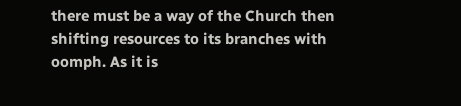there must be a way of the Church then shifting resources to its branches with oomph. As it is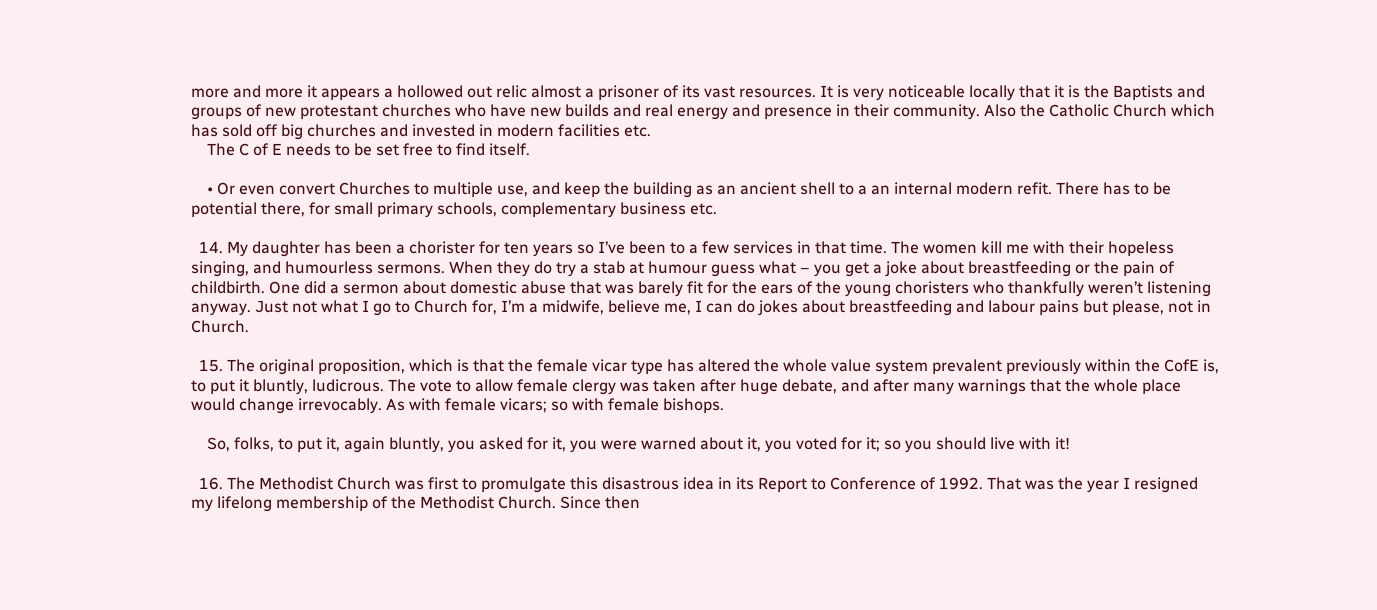more and more it appears a hollowed out relic almost a prisoner of its vast resources. It is very noticeable locally that it is the Baptists and groups of new protestant churches who have new builds and real energy and presence in their community. Also the Catholic Church which has sold off big churches and invested in modern facilities etc.
    The C of E needs to be set free to find itself.

    • Or even convert Churches to multiple use, and keep the building as an ancient shell to a an internal modern refit. There has to be potential there, for small primary schools, complementary business etc.

  14. My daughter has been a chorister for ten years so I’ve been to a few services in that time. The women kill me with their hopeless singing, and humourless sermons. When they do try a stab at humour guess what – you get a joke about breastfeeding or the pain of childbirth. One did a sermon about domestic abuse that was barely fit for the ears of the young choristers who thankfully weren’t listening anyway. Just not what I go to Church for, I’m a midwife, believe me, I can do jokes about breastfeeding and labour pains but please, not in Church.

  15. The original proposition, which is that the female vicar type has altered the whole value system prevalent previously within the CofE is, to put it bluntly, ludicrous. The vote to allow female clergy was taken after huge debate, and after many warnings that the whole place would change irrevocably. As with female vicars; so with female bishops.

    So, folks, to put it, again bluntly, you asked for it, you were warned about it, you voted for it; so you should live with it!

  16. The Methodist Church was first to promulgate this disastrous idea in its Report to Conference of 1992. That was the year I resigned my lifelong membership of the Methodist Church. Since then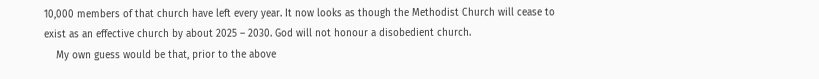10,000 members of that church have left every year. It now looks as though the Methodist Church will cease to exist as an effective church by about 2025 – 2030. God will not honour a disobedient church.
    My own guess would be that, prior to the above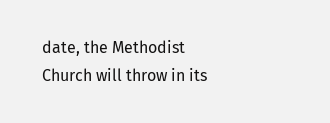date, the Methodist Church will throw in its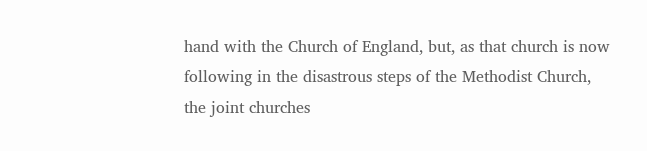hand with the Church of England, but, as that church is now following in the disastrous steps of the Methodist Church, the joint churches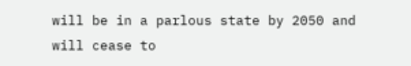will be in a parlous state by 2050 and will cease to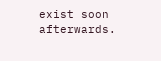exist soon afterwards.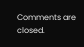Comments are closed.